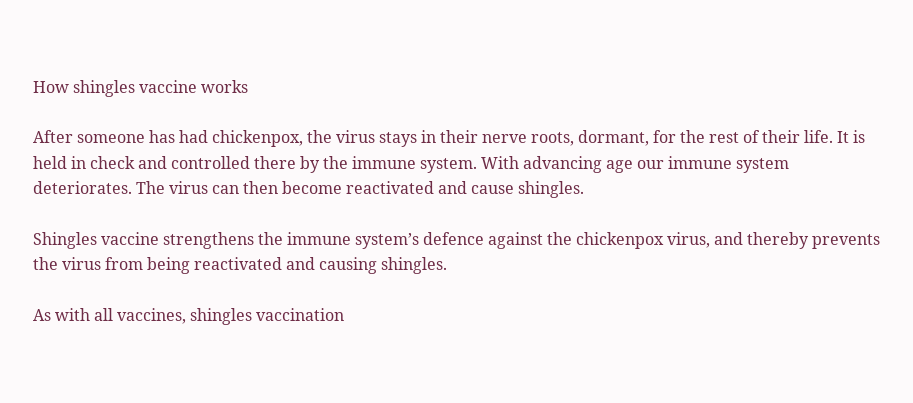How shingles vaccine works

After someone has had chickenpox, the virus stays in their nerve roots, dormant, for the rest of their life. It is held in check and controlled there by the immune system. With advancing age our immune system deteriorates. The virus can then become reactivated and cause shingles.

Shingles vaccine strengthens the immune system’s defence against the chickenpox virus, and thereby prevents the virus from being reactivated and causing shingles.

As with all vaccines, shingles vaccination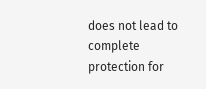does not lead to complete protection for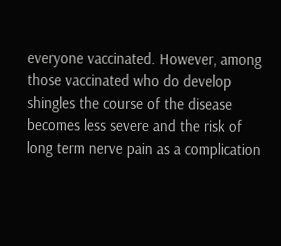everyone vaccinated. However, among those vaccinated who do develop shingles the course of the disease becomes less severe and the risk of long term nerve pain as a complication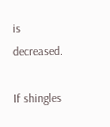is decreased.

If shingles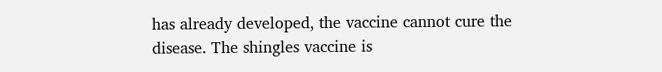has already developed, the vaccine cannot cure the disease. The shingles vaccine is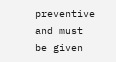preventive and must be given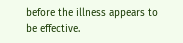before the illness appears to be effective.